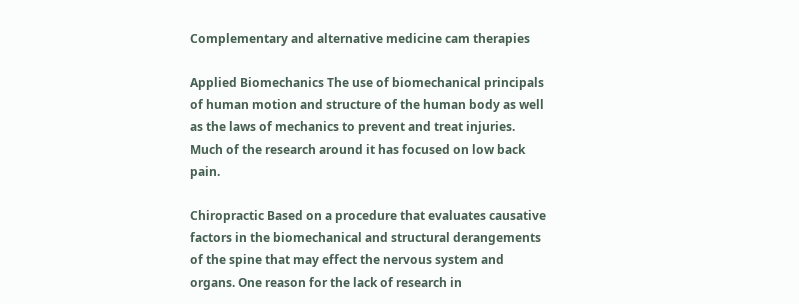Complementary and alternative medicine cam therapies

Applied Biomechanics The use of biomechanical principals of human motion and structure of the human body as well as the laws of mechanics to prevent and treat injuries. Much of the research around it has focused on low back pain.

Chiropractic Based on a procedure that evaluates causative factors in the biomechanical and structural derangements of the spine that may effect the nervous system and organs. One reason for the lack of research in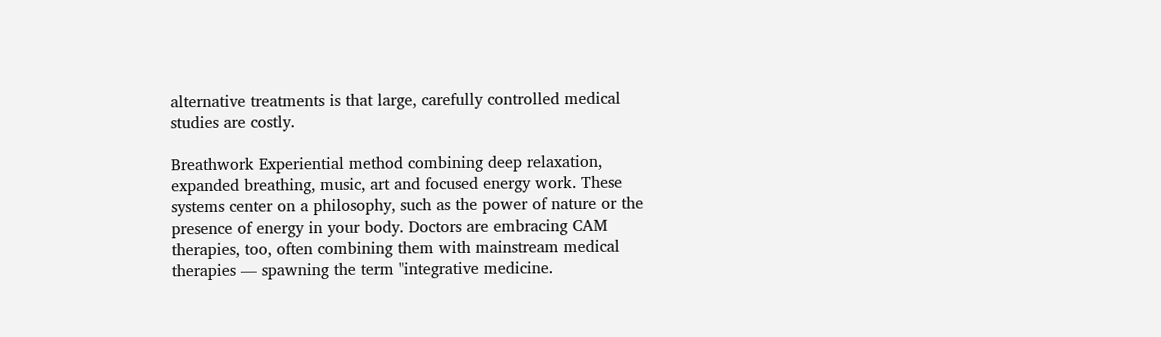alternative treatments is that large, carefully controlled medical studies are costly.

Breathwork Experiential method combining deep relaxation, expanded breathing, music, art and focused energy work. These systems center on a philosophy, such as the power of nature or the presence of energy in your body. Doctors are embracing CAM therapies, too, often combining them with mainstream medical therapies — spawning the term "integrative medicine.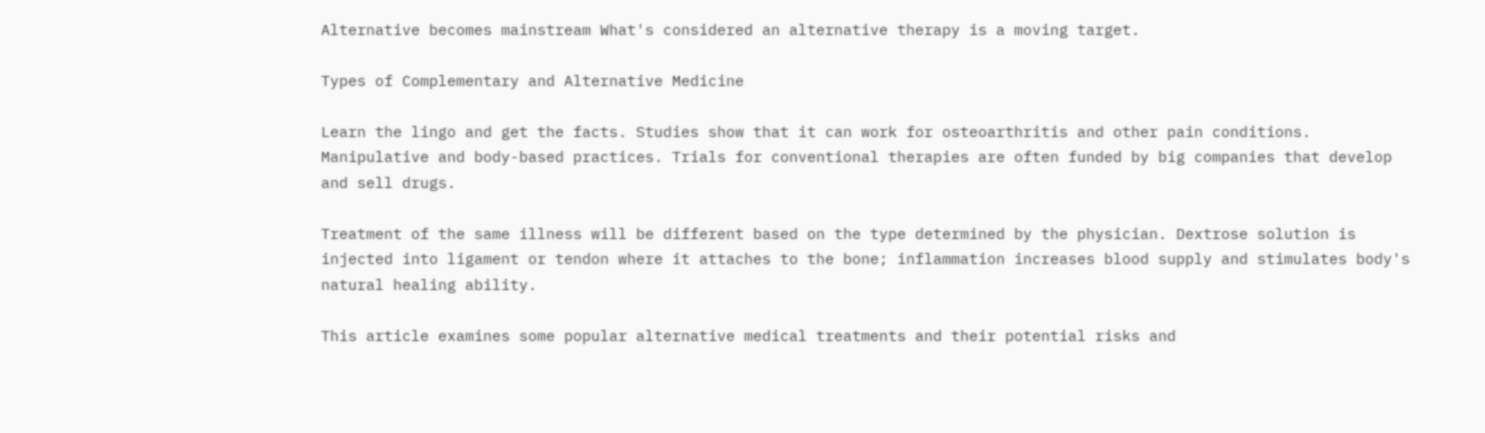Alternative becomes mainstream What's considered an alternative therapy is a moving target.

Types of Complementary and Alternative Medicine

Learn the lingo and get the facts. Studies show that it can work for osteoarthritis and other pain conditions. Manipulative and body-based practices. Trials for conventional therapies are often funded by big companies that develop and sell drugs.

Treatment of the same illness will be different based on the type determined by the physician. Dextrose solution is injected into ligament or tendon where it attaches to the bone; inflammation increases blood supply and stimulates body's natural healing ability.

This article examines some popular alternative medical treatments and their potential risks and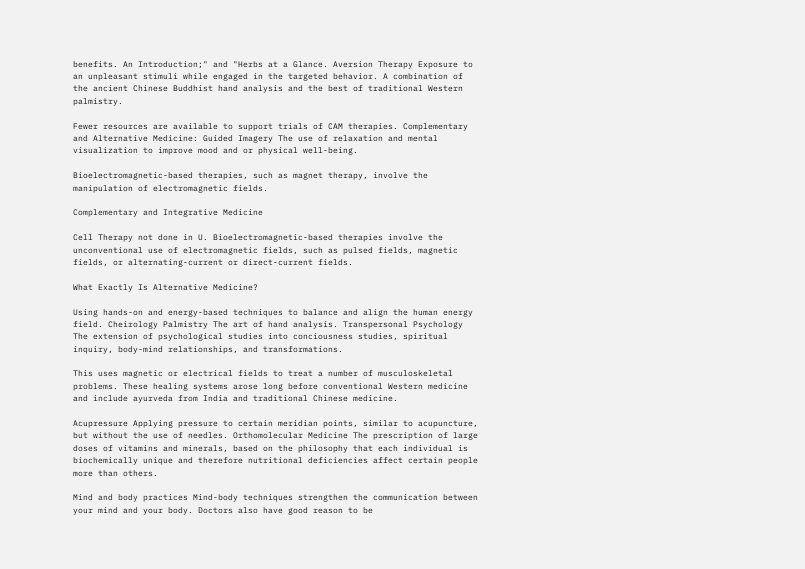benefits. An Introduction;" and "Herbs at a Glance. Aversion Therapy Exposure to an unpleasant stimuli while engaged in the targeted behavior. A combination of the ancient Chinese Buddhist hand analysis and the best of traditional Western palmistry.

Fewer resources are available to support trials of CAM therapies. Complementary and Alternative Medicine: Guided Imagery The use of relaxation and mental visualization to improve mood and or physical well-being.

Bioelectromagnetic-based therapies, such as magnet therapy, involve the manipulation of electromagnetic fields.

Complementary and Integrative Medicine

Cell Therapy not done in U. Bioelectromagnetic-based therapies involve the unconventional use of electromagnetic fields, such as pulsed fields, magnetic fields, or alternating-current or direct-current fields.

What Exactly Is Alternative Medicine?

Using hands-on and energy-based techniques to balance and align the human energy field. Cheirology Palmistry The art of hand analysis. Transpersonal Psychology The extension of psychological studies into conciousness studies, spiritual inquiry, body-mind relationships, and transformations.

This uses magnetic or electrical fields to treat a number of musculoskeletal problems. These healing systems arose long before conventional Western medicine and include ayurveda from India and traditional Chinese medicine.

Acupressure Applying pressure to certain meridian points, similar to acupuncture, but without the use of needles. Orthomolecular Medicine The prescription of large doses of vitamins and minerals, based on the philosophy that each individual is biochemically unique and therefore nutritional deficiencies affect certain people more than others.

Mind and body practices Mind-body techniques strengthen the communication between your mind and your body. Doctors also have good reason to be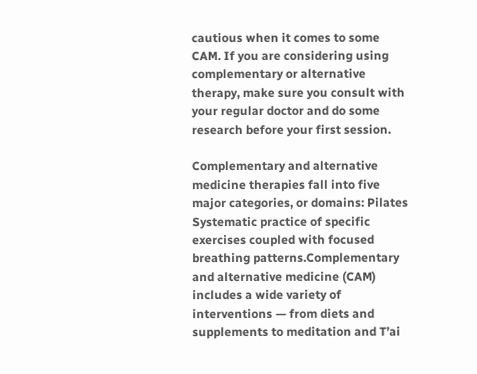cautious when it comes to some CAM. If you are considering using complementary or alternative therapy, make sure you consult with your regular doctor and do some research before your first session.

Complementary and alternative medicine therapies fall into five major categories, or domains: Pilates Systematic practice of specific exercises coupled with focused breathing patterns.Complementary and alternative medicine (CAM) includes a wide variety of interventions — from diets and supplements to meditation and T’ai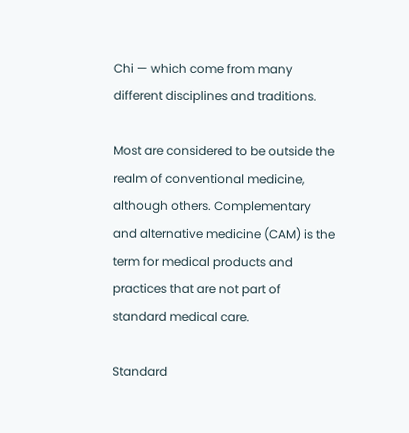Chi — which come from many different disciplines and traditions.

Most are considered to be outside the realm of conventional medicine, although others. Complementary and alternative medicine (CAM) is the term for medical products and practices that are not part of standard medical care.

Standard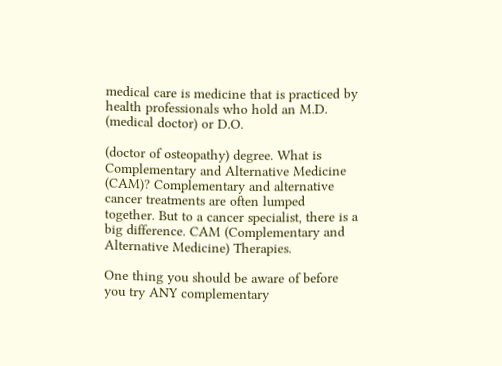medical care is medicine that is practiced by health professionals who hold an M.D. (medical doctor) or D.O.

(doctor of osteopathy) degree. What is Complementary and Alternative Medicine (CAM)? Complementary and alternative cancer treatments are often lumped together. But to a cancer specialist, there is a big difference. CAM (Complementary and Alternative Medicine) Therapies.

One thing you should be aware of before you try ANY complementary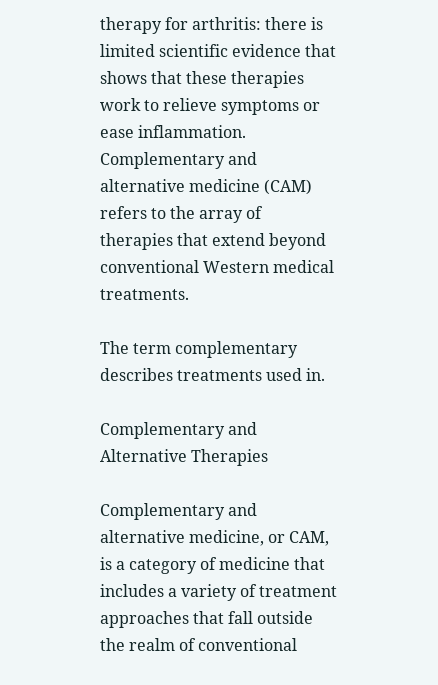therapy for arthritis: there is limited scientific evidence that shows that these therapies work to relieve symptoms or ease inflammation. Complementary and alternative medicine (CAM) refers to the array of therapies that extend beyond conventional Western medical treatments.

The term complementary describes treatments used in.

Complementary and Alternative Therapies

Complementary and alternative medicine, or CAM, is a category of medicine that includes a variety of treatment approaches that fall outside the realm of conventional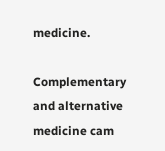medicine.

Complementary and alternative medicine cam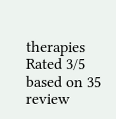therapies
Rated 3/5 based on 35 review